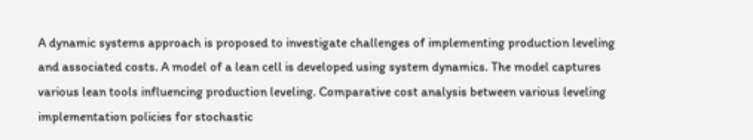A dynamic systems approach is proposed to investigate challenges of implementing production leveling and associated costs. A model of a lean cell is developed using system dynamics. The model captures various lean tools influencing production leveling. Comparative cost analysis between various leveling implementation policies for stochastic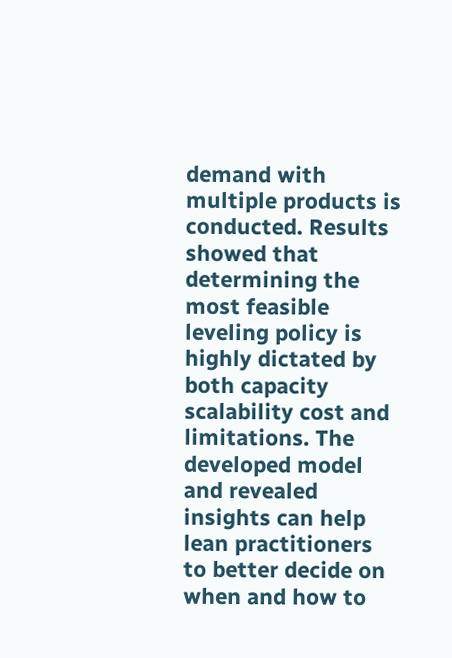demand with multiple products is conducted. Results showed that determining the most feasible leveling policy is highly dictated by both capacity scalability cost and limitations. The developed model and revealed insights can help lean practitioners to better decide on when and how to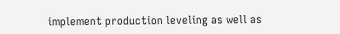implement production leveling as well as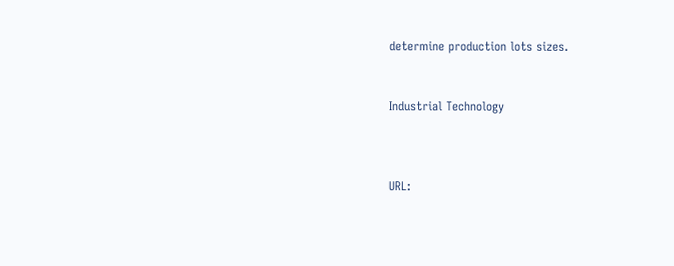determine production lots sizes.


Industrial Technology



URL: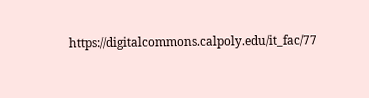https://digitalcommons.calpoly.edu/it_fac/77